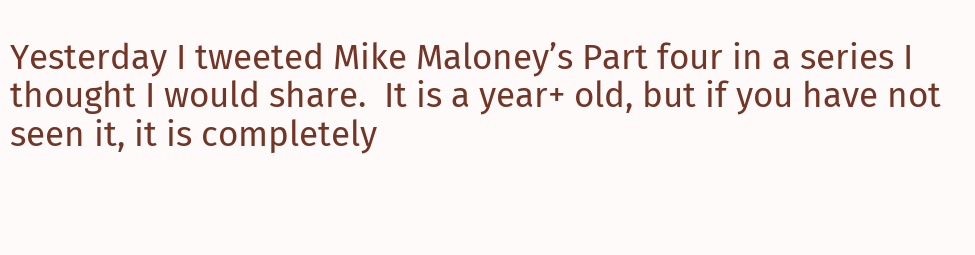Yesterday I tweeted Mike Maloney’s Part four in a series I thought I would share.  It is a year+ old, but if you have not seen it, it is completely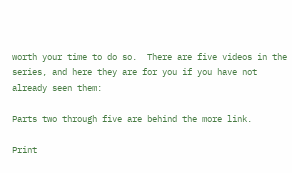worth your time to do so.  There are five videos in the series, and here they are for you if you have not already seen them:

Parts two through five are behind the more link.

Print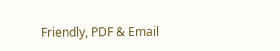Friendly, PDF & Email